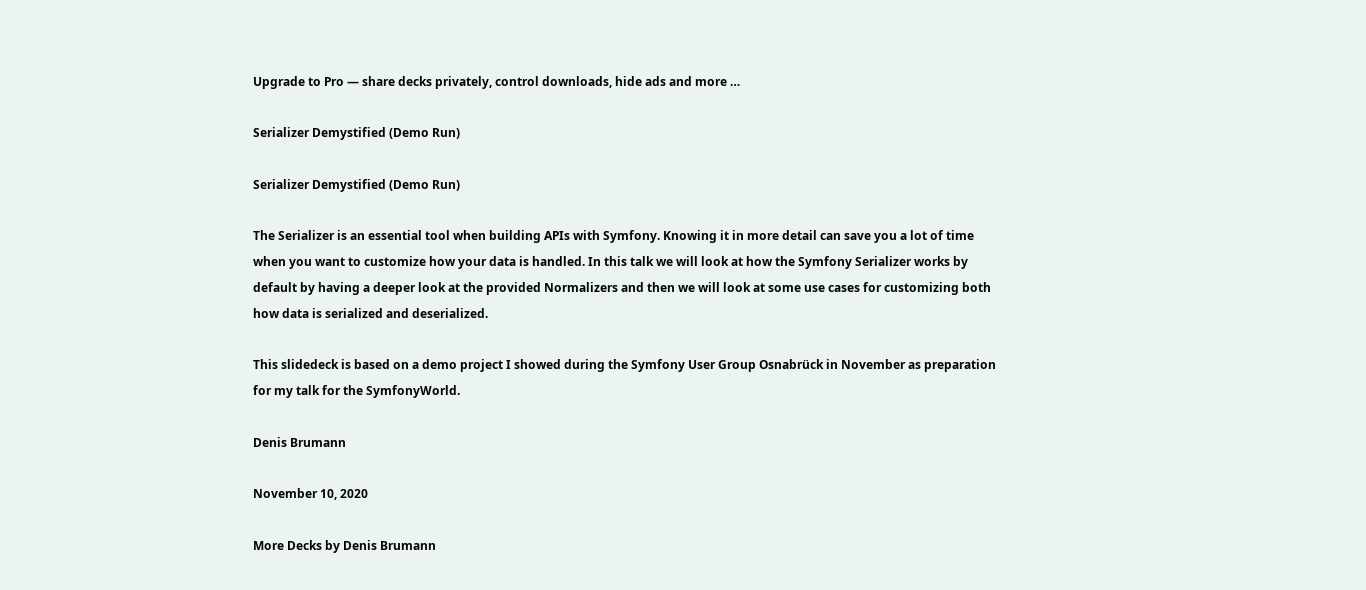Upgrade to Pro — share decks privately, control downloads, hide ads and more …

Serializer Demystified (Demo Run)

Serializer Demystified (Demo Run)

The Serializer is an essential tool when building APIs with Symfony. Knowing it in more detail can save you a lot of time when you want to customize how your data is handled. In this talk we will look at how the Symfony Serializer works by default by having a deeper look at the provided Normalizers and then we will look at some use cases for customizing both how data is serialized and deserialized.

This slidedeck is based on a demo project I showed during the Symfony User Group Osnabrück in November as preparation for my talk for the SymfonyWorld.

Denis Brumann

November 10, 2020

More Decks by Denis Brumann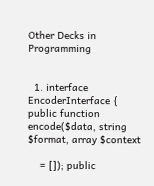Other Decks in Programming


  1. interface EncoderInterface { public function encode($data, string $format, array $context

    = []); public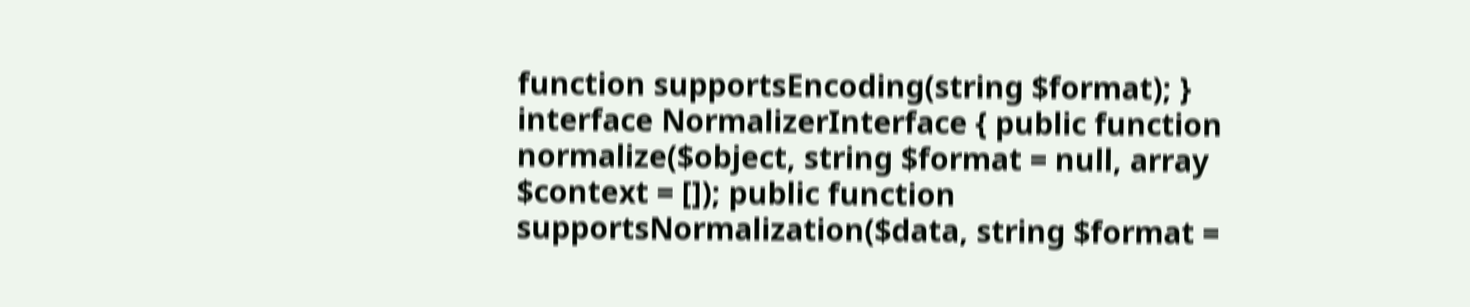function supportsEncoding(string $format); } interface NormalizerInterface { public function normalize($object, string $format = null, array $context = []); public function supportsNormalization($data, string $format =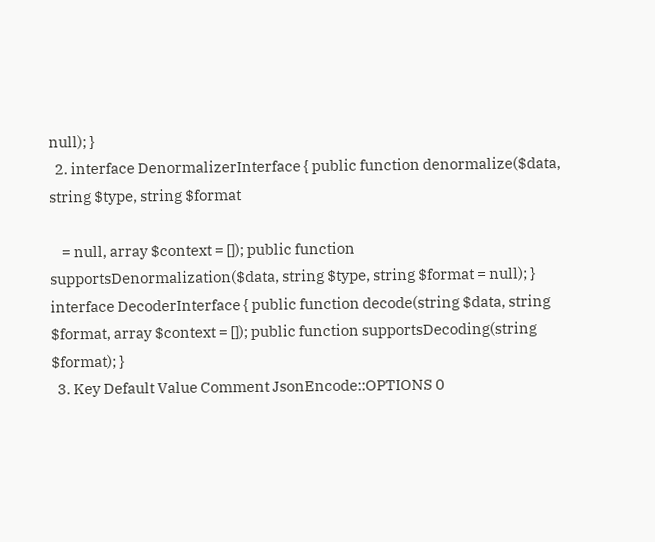null); }
  2. interface DenormalizerInterface { public function denormalize($data, string $type, string $format

    = null, array $context = []); public function supportsDenormalization($data, string $type, string $format = null); } interface DecoderInterface { public function decode(string $data, string $format, array $context = []); public function supportsDecoding(string $format); }
  3. Key Default Value Comment JsonEncode::OPTIONS 0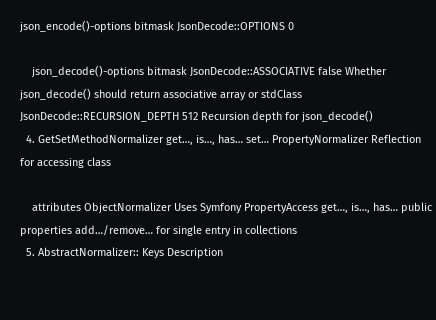json_encode()-options bitmask JsonDecode::OPTIONS 0

    json_decode()-options bitmask JsonDecode::ASSOCIATIVE false Whether json_decode() should return associative array or stdClass JsonDecode::RECURSION_DEPTH 512 Recursion depth for json_decode()
  4. GetSetMethodNormalizer get…, is…, has… set… PropertyNormalizer Reflection for accessing class

    attributes ObjectNormalizer Uses Symfony PropertyAccess get…, is…, has… public properties add…/remove… for single entry in collections
  5. AbstractNormalizer:: Keys Description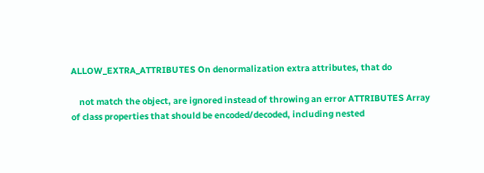ALLOW_EXTRA_ATTRIBUTES On denormalization extra attributes, that do

    not match the object, are ignored instead of throwing an error ATTRIBUTES Array of class properties that should be encoded/decoded, including nested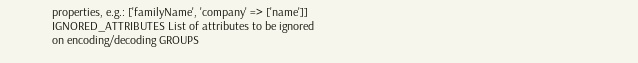properties, e.g.: ['familyName', 'company' => ['name']] IGNORED_ATTRIBUTES List of attributes to be ignored on encoding/decoding GROUPS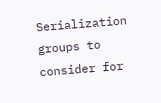Serialization groups to consider for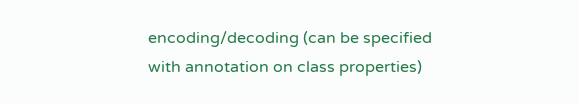encoding/decoding (can be specified with annotation on class properties)